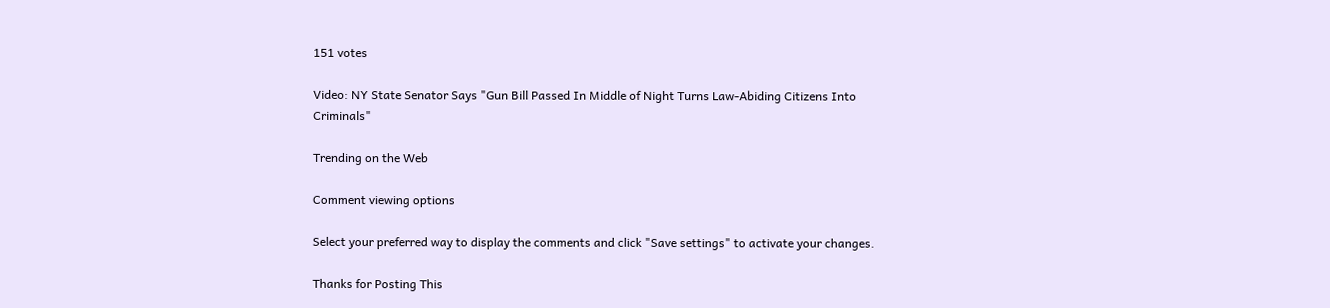151 votes

Video: NY State Senator Says "Gun Bill Passed In Middle of Night Turns Law-Abiding Citizens Into Criminals"

Trending on the Web

Comment viewing options

Select your preferred way to display the comments and click "Save settings" to activate your changes.

Thanks for Posting This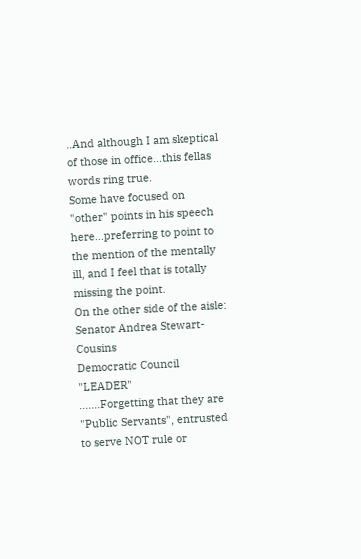..And although I am skeptical of those in office...this fellas words ring true.
Some have focused on "other" points in his speech here...preferring to point to the mention of the mentally ill, and I feel that is totally missing the point.
On the other side of the aisle:
Senator Andrea Stewart-Cousins
Democratic Council "LEADER"
.......Forgetting that they are "Public Servants", entrusted to serve NOT rule or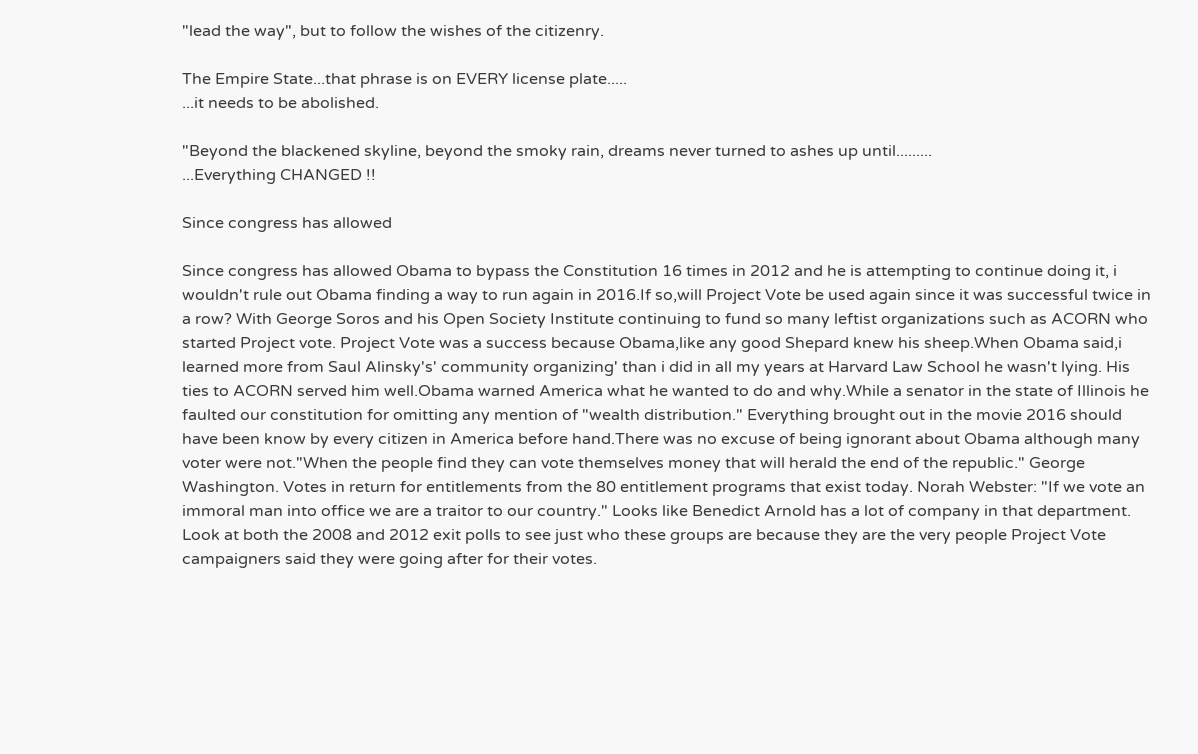"lead the way", but to follow the wishes of the citizenry.

The Empire State...that phrase is on EVERY license plate.....
...it needs to be abolished.

"Beyond the blackened skyline, beyond the smoky rain, dreams never turned to ashes up until.........
...Everything CHANGED !!

Since congress has allowed

Since congress has allowed Obama to bypass the Constitution 16 times in 2012 and he is attempting to continue doing it, i wouldn't rule out Obama finding a way to run again in 2016.If so,will Project Vote be used again since it was successful twice in a row? With George Soros and his Open Society Institute continuing to fund so many leftist organizations such as ACORN who started Project vote. Project Vote was a success because Obama,like any good Shepard knew his sheep.When Obama said,i learned more from Saul Alinsky's' community organizing' than i did in all my years at Harvard Law School he wasn't lying. His ties to ACORN served him well.Obama warned America what he wanted to do and why.While a senator in the state of Illinois he faulted our constitution for omitting any mention of "wealth distribution." Everything brought out in the movie 2016 should have been know by every citizen in America before hand.There was no excuse of being ignorant about Obama although many voter were not."When the people find they can vote themselves money that will herald the end of the republic." George Washington. Votes in return for entitlements from the 80 entitlement programs that exist today. Norah Webster: "If we vote an immoral man into office we are a traitor to our country." Looks like Benedict Arnold has a lot of company in that department. Look at both the 2008 and 2012 exit polls to see just who these groups are because they are the very people Project Vote campaigners said they were going after for their votes.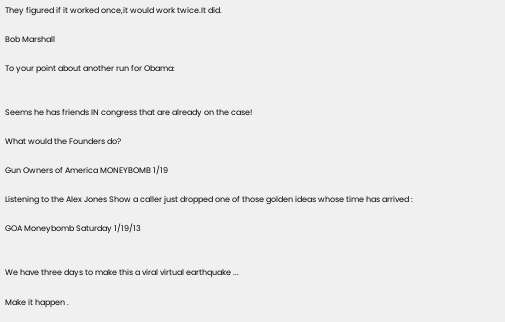They figured if it worked once,it would work twice.It did.

Bob Marshall

To your point about another run for Obama:


Seems he has friends IN congress that are already on the case!

What would the Founders do?

Gun Owners of America MONEYBOMB 1/19

Listening to the Alex Jones Show a caller just dropped one of those golden ideas whose time has arrived :

GOA Moneybomb Saturday 1/19/13


We have three days to make this a viral virtual earthquake ...

Make it happen .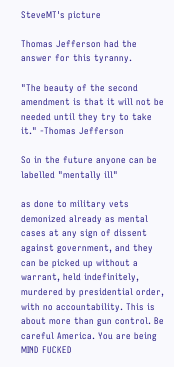SteveMT's picture

Thomas Jefferson had the answer for this tyranny.

"The beauty of the second amendment is that it will not be needed until they try to take it." -Thomas Jefferson

So in the future anyone can be labelled "mentally ill"

as done to military vets demonized already as mental cases at any sign of dissent against government, and they can be picked up without a warrant, held indefinitely, murdered by presidential order, with no accountability. This is about more than gun control. Be careful America. You are being MIND FUCKED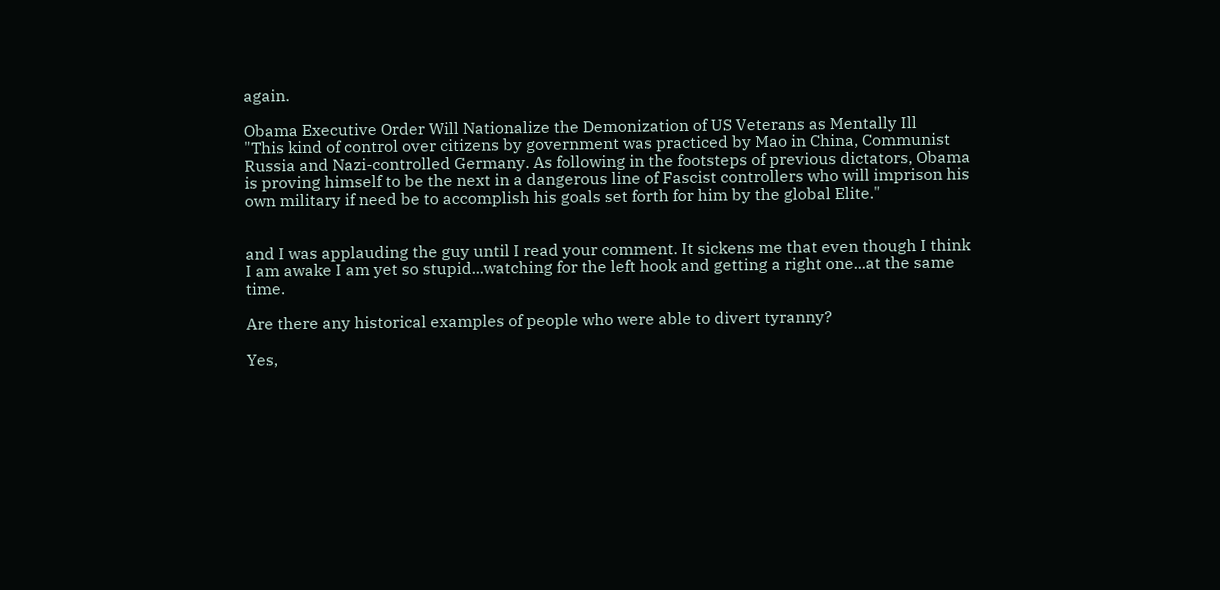again.

Obama Executive Order Will Nationalize the Demonization of US Veterans as Mentally Ill
"This kind of control over citizens by government was practiced by Mao in China, Communist Russia and Nazi-controlled Germany. As following in the footsteps of previous dictators, Obama is proving himself to be the next in a dangerous line of Fascist controllers who will imprison his own military if need be to accomplish his goals set forth for him by the global Elite."


and I was applauding the guy until I read your comment. It sickens me that even though I think I am awake I am yet so stupid...watching for the left hook and getting a right one...at the same time.

Are there any historical examples of people who were able to divert tyranny?

Yes,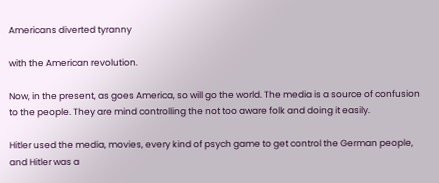Americans diverted tyranny

with the American revolution.

Now, in the present, as goes America, so will go the world. The media is a source of confusion to the people. They are mind controlling the not too aware folk and doing it easily.

Hitler used the media, movies, every kind of psych game to get control the German people, and Hitler was a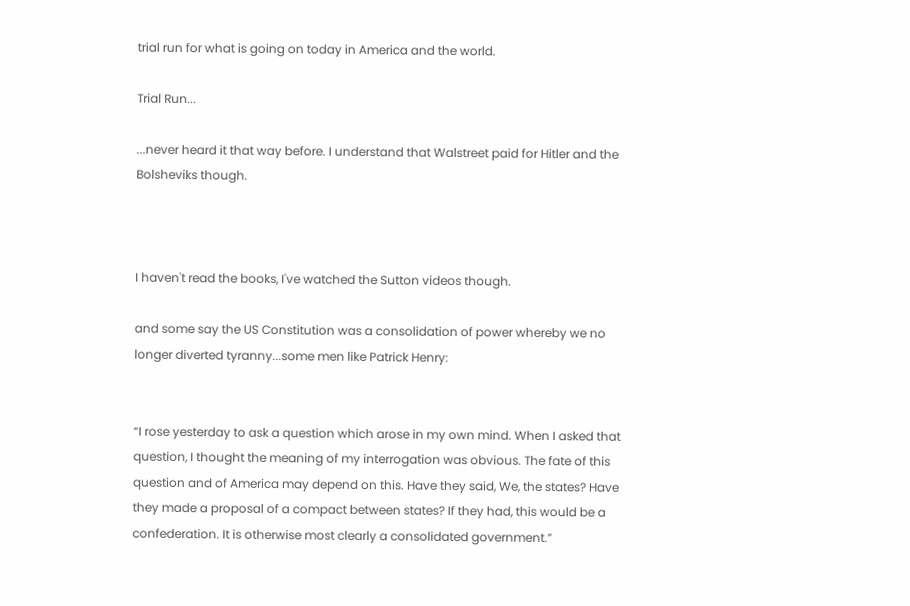trial run for what is going on today in America and the world.

Trial Run...

...never heard it that way before. I understand that Walstreet paid for Hitler and the Bolsheviks though.



I haven't read the books, I've watched the Sutton videos though.

and some say the US Constitution was a consolidation of power whereby we no longer diverted tyranny...some men like Patrick Henry:


“I rose yesterday to ask a question which arose in my own mind. When I asked that question, I thought the meaning of my interrogation was obvious. The fate of this question and of America may depend on this. Have they said, We, the states? Have they made a proposal of a compact between states? If they had, this would be a confederation. It is otherwise most clearly a consolidated government.”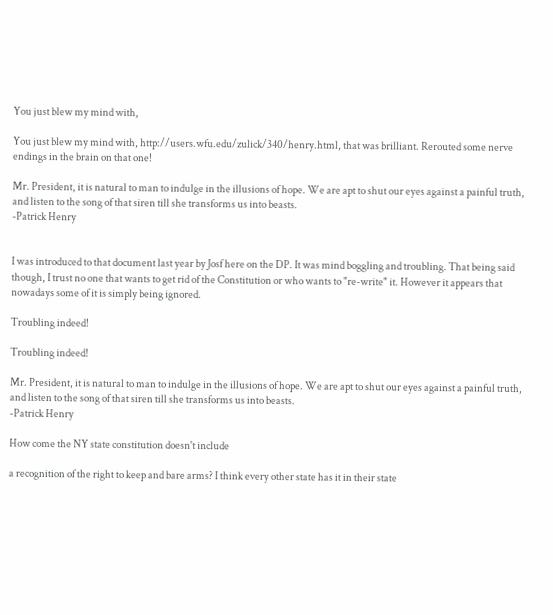You just blew my mind with,

You just blew my mind with, http://users.wfu.edu/zulick/340/henry.html, that was brilliant. Rerouted some nerve endings in the brain on that one!

Mr. President, it is natural to man to indulge in the illusions of hope. We are apt to shut our eyes against a painful truth, and listen to the song of that siren till she transforms us into beasts.
-Patrick Henry


I was introduced to that document last year by Josf here on the DP. It was mind boggling and troubling. That being said though, I trust no one that wants to get rid of the Constitution or who wants to "re-write" it. However it appears that nowadays some of it is simply being ignored.

Troubling indeed!

Troubling indeed!

Mr. President, it is natural to man to indulge in the illusions of hope. We are apt to shut our eyes against a painful truth, and listen to the song of that siren till she transforms us into beasts.
-Patrick Henry

How come the NY state constitution doesn't include

a recognition of the right to keep and bare arms? I think every other state has it in their state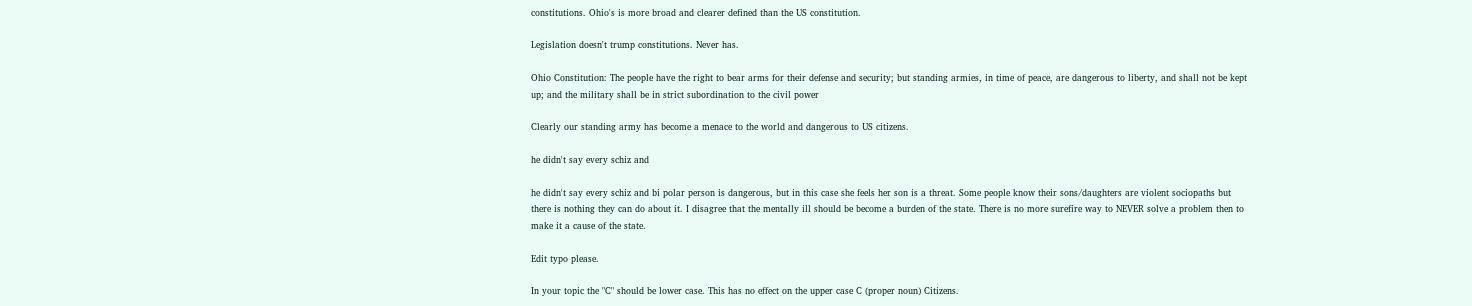constitutions. Ohio's is more broad and clearer defined than the US constitution.

Legislation doesn't trump constitutions. Never has.

Ohio Constitution: The people have the right to bear arms for their defense and security; but standing armies, in time of peace, are dangerous to liberty, and shall not be kept up; and the military shall be in strict subordination to the civil power

Clearly our standing army has become a menace to the world and dangerous to US citizens.

he didn't say every schiz and

he didn't say every schiz and bi polar person is dangerous, but in this case she feels her son is a threat. Some people know their sons/daughters are violent sociopaths but there is nothing they can do about it. I disagree that the mentally ill should be become a burden of the state. There is no more surefire way to NEVER solve a problem then to make it a cause of the state.

Edit typo please.

In your topic the "C" should be lower case. This has no effect on the upper case C (proper noun) Citizens.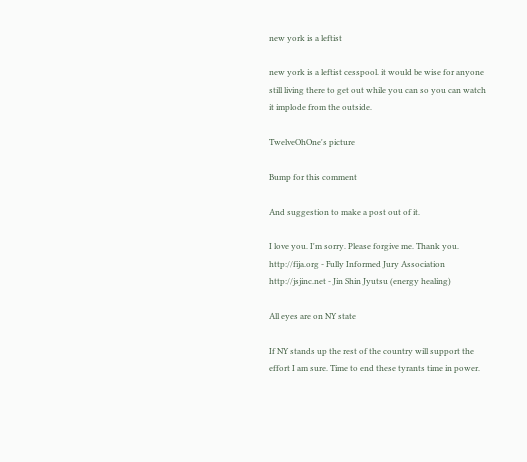new york is a leftist

new york is a leftist cesspool. it would be wise for anyone still living there to get out while you can so you can watch it implode from the outside.

TwelveOhOne's picture

Bump for this comment

And suggestion to make a post out of it.

I love you. I'm sorry. Please forgive me. Thank you.
http://fija.org - Fully Informed Jury Association
http://jsjinc.net - Jin Shin Jyutsu (energy healing)

All eyes are on NY state

If NY stands up the rest of the country will support the effort I am sure. Time to end these tyrants time in power.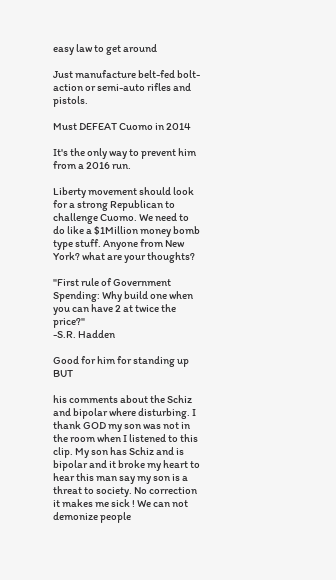easy law to get around

Just manufacture belt-fed bolt-action or semi-auto rifles and pistols.

Must DEFEAT Cuomo in 2014

It's the only way to prevent him from a 2016 run.

Liberty movement should look for a strong Republican to challenge Cuomo. We need to do like a $1Million money bomb type stuff. Anyone from New York? what are your thoughts?

"First rule of Government Spending: Why build one when you can have 2 at twice the price?"
-S.R. Hadden

Good for him for standing up BUT

his comments about the Schiz and bipolar where disturbing. I thank GOD my son was not in the room when I listened to this clip. My son has Schiz and is bipolar and it broke my heart to hear this man say my son is a threat to society. No correction it makes me sick ! We can not demonize people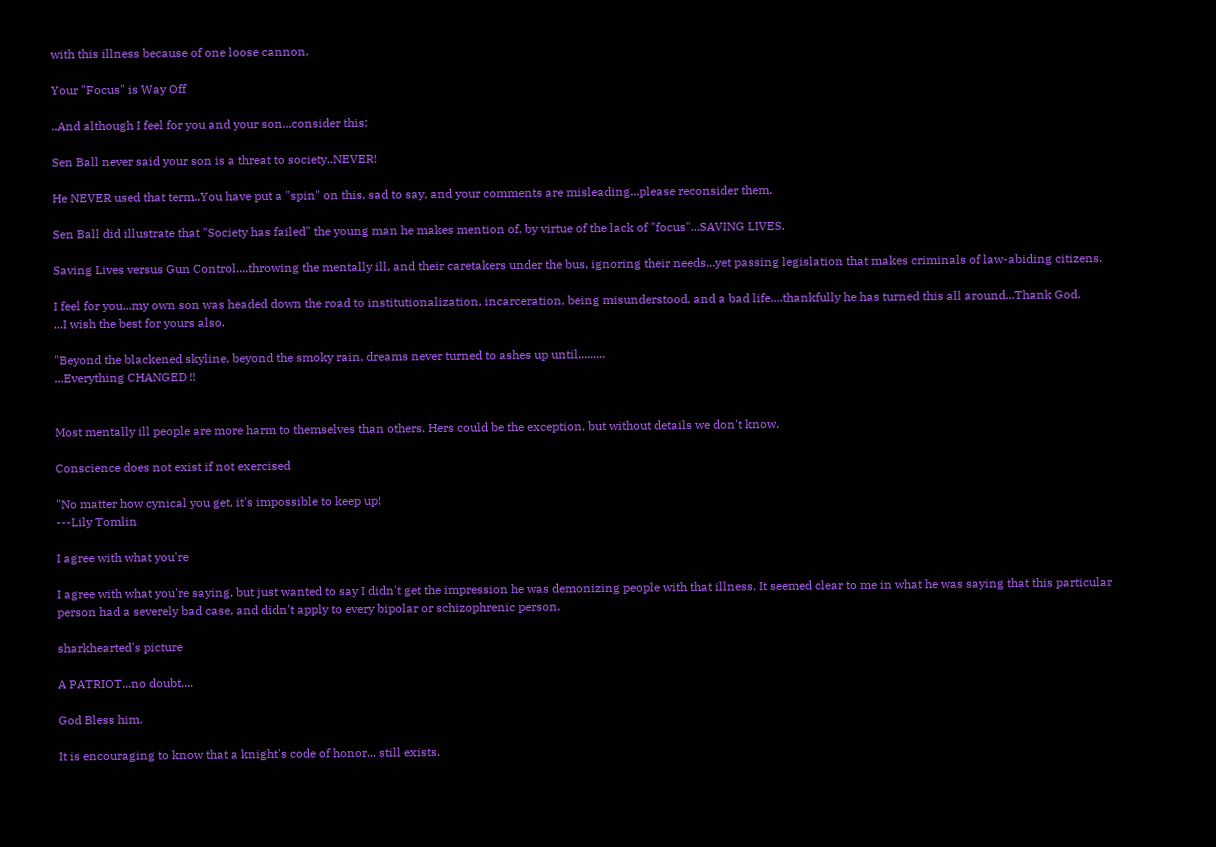with this illness because of one loose cannon.

Your "Focus" is Way Off

..And although I feel for you and your son...consider this:

Sen Ball never said your son is a threat to society..NEVER!

He NEVER used that term..You have put a "spin" on this, sad to say, and your comments are misleading...please reconsider them.

Sen Ball did illustrate that "Society has failed" the young man he makes mention of, by virtue of the lack of "focus"...SAVING LIVES.

Saving Lives versus Gun Control....throwing the mentally ill, and their caretakers under the bus, ignoring their needs...yet passing legislation that makes criminals of law-abiding citizens.

I feel for you...my own son was headed down the road to institutionalization, incarceration, being misunderstood, and a bad life....thankfully he has turned this all around...Thank God.
...I wish the best for yours also.

"Beyond the blackened skyline, beyond the smoky rain, dreams never turned to ashes up until.........
...Everything CHANGED !!


Most mentally ill people are more harm to themselves than others. Hers could be the exception, but without details we don't know.

Conscience does not exist if not exercised

"No matter how cynical you get, it's impossible to keep up!
---Lily Tomlin

I agree with what you're

I agree with what you're saying, but just wanted to say I didn't get the impression he was demonizing people with that illness. It seemed clear to me in what he was saying that this particular person had a severely bad case, and didn't apply to every bipolar or schizophrenic person.

sharkhearted's picture

A PATRIOT...no doubt....

God Bless him.

It is encouraging to know that a knight's code of honor... still exists.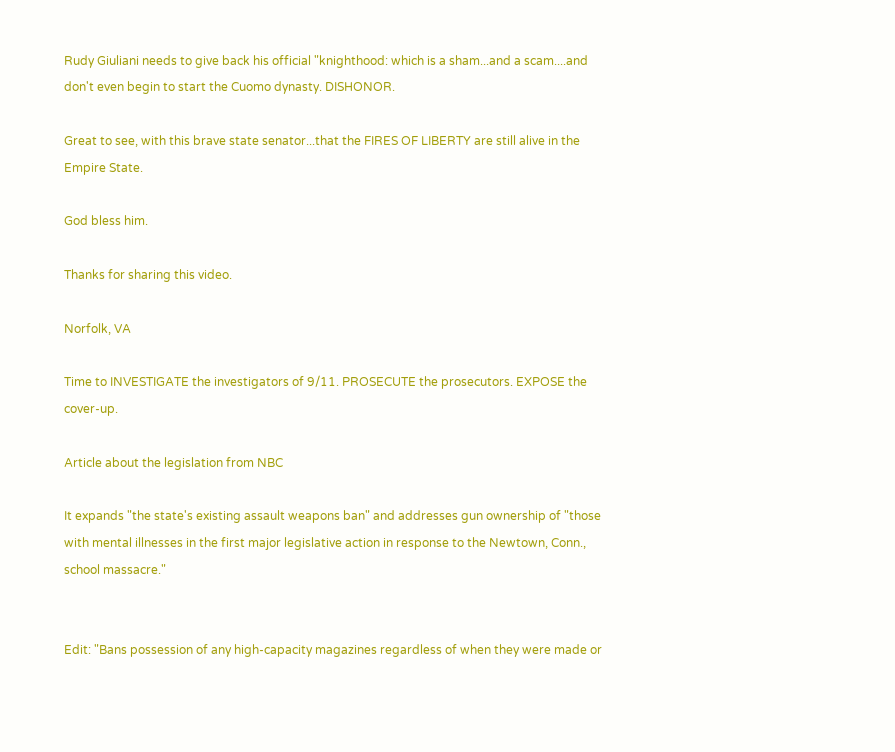Rudy Giuliani needs to give back his official "knighthood: which is a sham...and a scam....and don't even begin to start the Cuomo dynasty. DISHONOR.

Great to see, with this brave state senator...that the FIRES OF LIBERTY are still alive in the Empire State.

God bless him.

Thanks for sharing this video.

Norfolk, VA

Time to INVESTIGATE the investigators of 9/11. PROSECUTE the prosecutors. EXPOSE the cover-up.

Article about the legislation from NBC

It expands "the state's existing assault weapons ban" and addresses gun ownership of "those with mental illnesses in the first major legislative action in response to the Newtown, Conn., school massacre."


Edit: "Bans possession of any high-capacity magazines regardless of when they were made or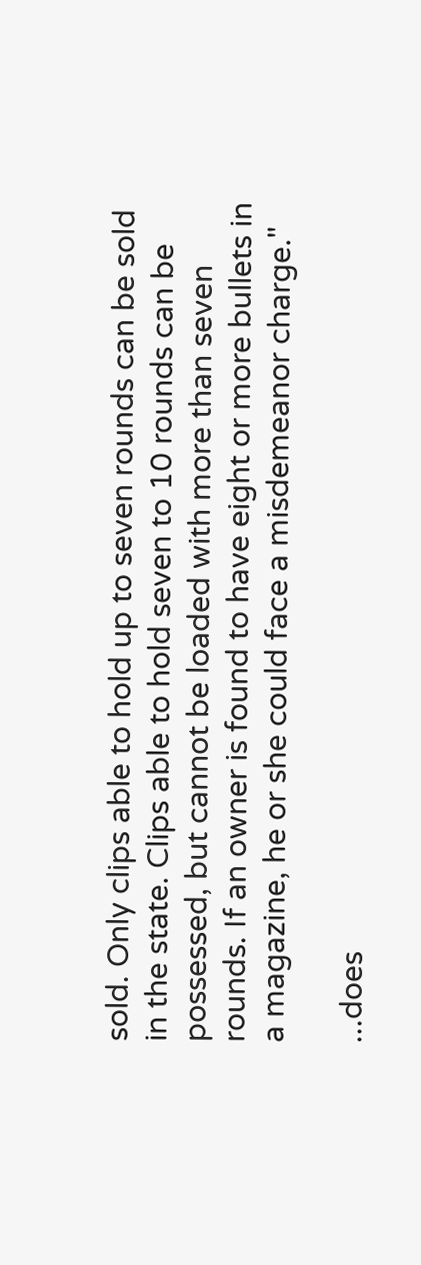sold. Only clips able to hold up to seven rounds can be sold in the state. Clips able to hold seven to 10 rounds can be possessed, but cannot be loaded with more than seven rounds. If an owner is found to have eight or more bullets in a magazine, he or she could face a misdemeanor charge."

...does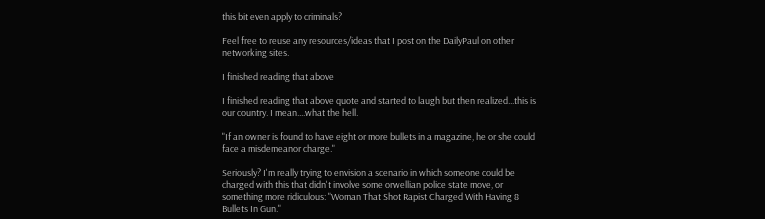this bit even apply to criminals?

Feel free to reuse any resources/ideas that I post on the DailyPaul on other networking sites.

I finished reading that above

I finished reading that above quote and started to laugh but then realized...this is our country. I mean....what the hell.

"If an owner is found to have eight or more bullets in a magazine, he or she could face a misdemeanor charge."

Seriously? I'm really trying to envision a scenario in which someone could be charged with this that didn't involve some orwellian police state move, or something more ridiculous: "Woman That Shot Rapist Charged With Having 8 Bullets In Gun."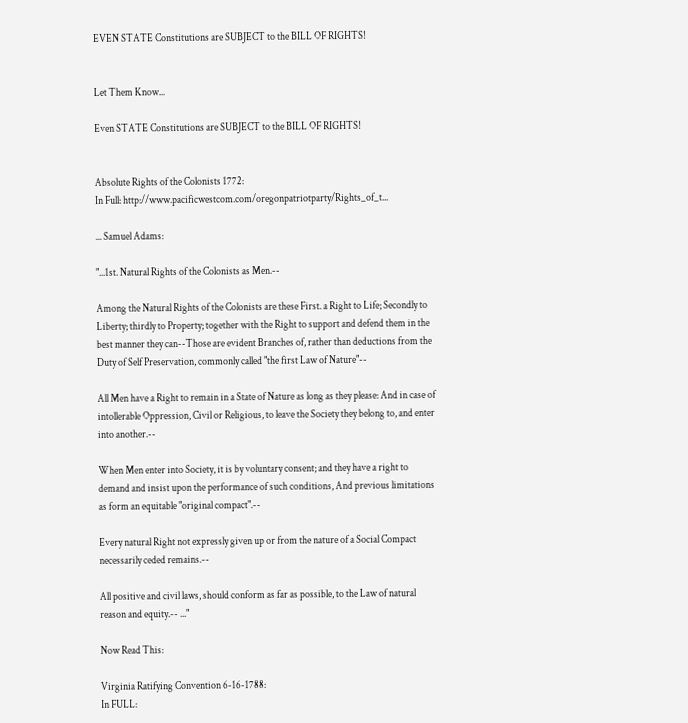EVEN STATE Constitutions are SUBJECT to the BILL OF RIGHTS!


Let Them Know...

Even STATE Constitutions are SUBJECT to the BILL OF RIGHTS!


Absolute Rights of the Colonists 1772:
In Full: http://www.pacificwestcom.com/oregonpatriotparty/Rights_of_t...

... Samuel Adams:

"...1st. Natural Rights of the Colonists as Men.--

Among the Natural Rights of the Colonists are these First. a Right to Life; Secondly to Liberty; thirdly to Property; together with the Right to support and defend them in the best manner they can--Those are evident Branches of, rather than deductions from the Duty of Self Preservation, commonly called "the first Law of Nature"--

All Men have a Right to remain in a State of Nature as long as they please: And in case of intollerable Oppression, Civil or Religious, to leave the Society they belong to, and enter into another.--

When Men enter into Society, it is by voluntary consent; and they have a right to demand and insist upon the performance of such conditions, And previous limitations as form an equitable "original compact".--

Every natural Right not expressly given up or from the nature of a Social Compact necessarily ceded remains.--

All positive and civil laws, should conform as far as possible, to the Law of natural reason and equity.-- ..."

Now Read This:

Virginia Ratifying Convention 6-16-1788:
In FULL: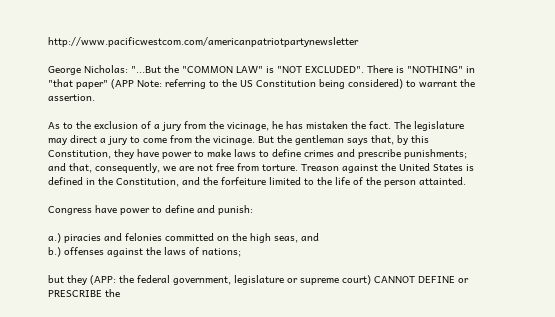http://www.pacificwestcom.com/americanpatriotpartynewsletter

George Nicholas: "...But the "COMMON LAW" is "NOT EXCLUDED". There is "NOTHING" in "that paper" (APP Note: referring to the US Constitution being considered) to warrant the assertion.

As to the exclusion of a jury from the vicinage, he has mistaken the fact. The legislature may direct a jury to come from the vicinage. But the gentleman says that, by this Constitution, they have power to make laws to define crimes and prescribe punishments; and that, consequently, we are not free from torture. Treason against the United States is defined in the Constitution, and the forfeiture limited to the life of the person attainted.

Congress have power to define and punish:

a.) piracies and felonies committed on the high seas, and
b.) offenses against the laws of nations;

but they (APP: the federal government, legislature or supreme court) CANNOT DEFINE or PRESCRIBE the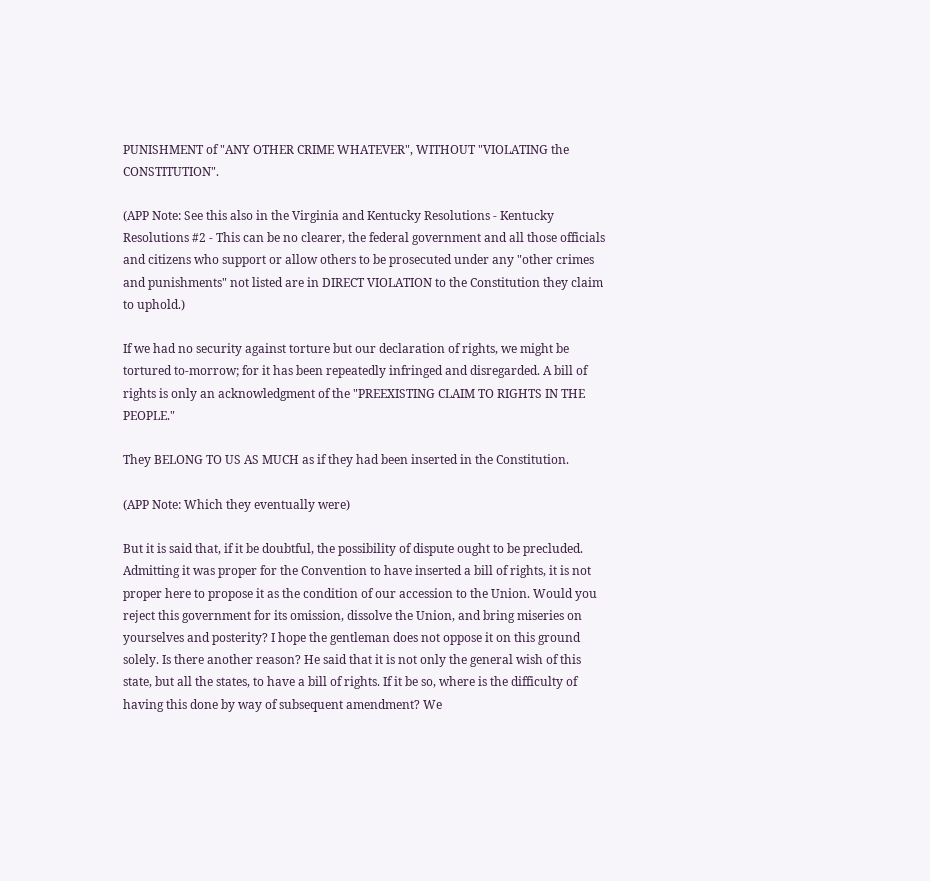PUNISHMENT of "ANY OTHER CRIME WHATEVER", WITHOUT "VIOLATING the CONSTITUTION".

(APP Note: See this also in the Virginia and Kentucky Resolutions - Kentucky Resolutions #2 - This can be no clearer, the federal government and all those officials and citizens who support or allow others to be prosecuted under any "other crimes and punishments" not listed are in DIRECT VIOLATION to the Constitution they claim to uphold.)

If we had no security against torture but our declaration of rights, we might be tortured to-morrow; for it has been repeatedly infringed and disregarded. A bill of rights is only an acknowledgment of the "PREEXISTING CLAIM TO RIGHTS IN THE PEOPLE."

They BELONG TO US AS MUCH as if they had been inserted in the Constitution.

(APP Note: Which they eventually were)

But it is said that, if it be doubtful, the possibility of dispute ought to be precluded. Admitting it was proper for the Convention to have inserted a bill of rights, it is not proper here to propose it as the condition of our accession to the Union. Would you reject this government for its omission, dissolve the Union, and bring miseries on yourselves and posterity? I hope the gentleman does not oppose it on this ground solely. Is there another reason? He said that it is not only the general wish of this state, but all the states, to have a bill of rights. If it be so, where is the difficulty of having this done by way of subsequent amendment? We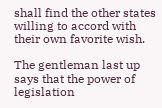shall find the other states willing to accord with their own favorite wish.

The gentleman last up says that the power of legislation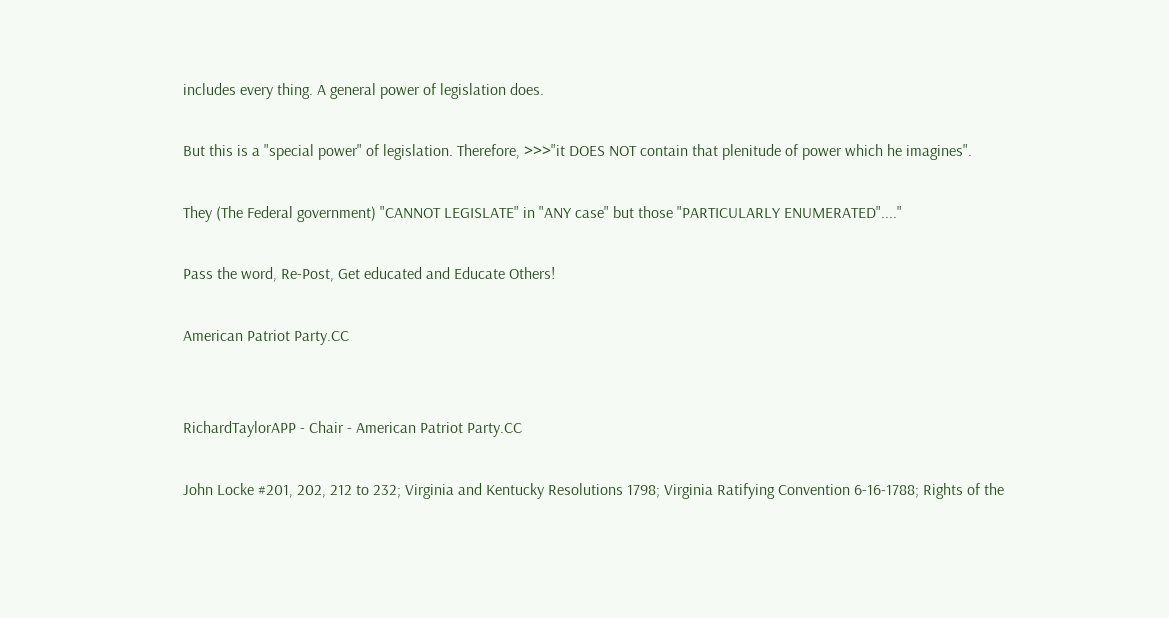includes every thing. A general power of legislation does.

But this is a "special power" of legislation. Therefore, >>>"it DOES NOT contain that plenitude of power which he imagines".

They (The Federal government) "CANNOT LEGISLATE" in "ANY case" but those "PARTICULARLY ENUMERATED"...."

Pass the word, Re-Post, Get educated and Educate Others!

American Patriot Party.CC


RichardTaylorAPP - Chair - American Patriot Party.CC

John Locke #201, 202, 212 to 232; Virginia and Kentucky Resolutions 1798; Virginia Ratifying Convention 6-16-1788; Rights of the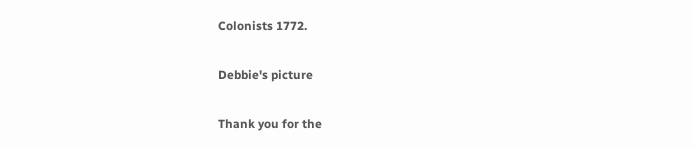Colonists 1772.

Debbie's picture

Thank you for the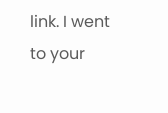link. I went to your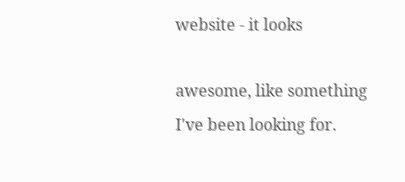website - it looks

awesome, like something I've been looking for.